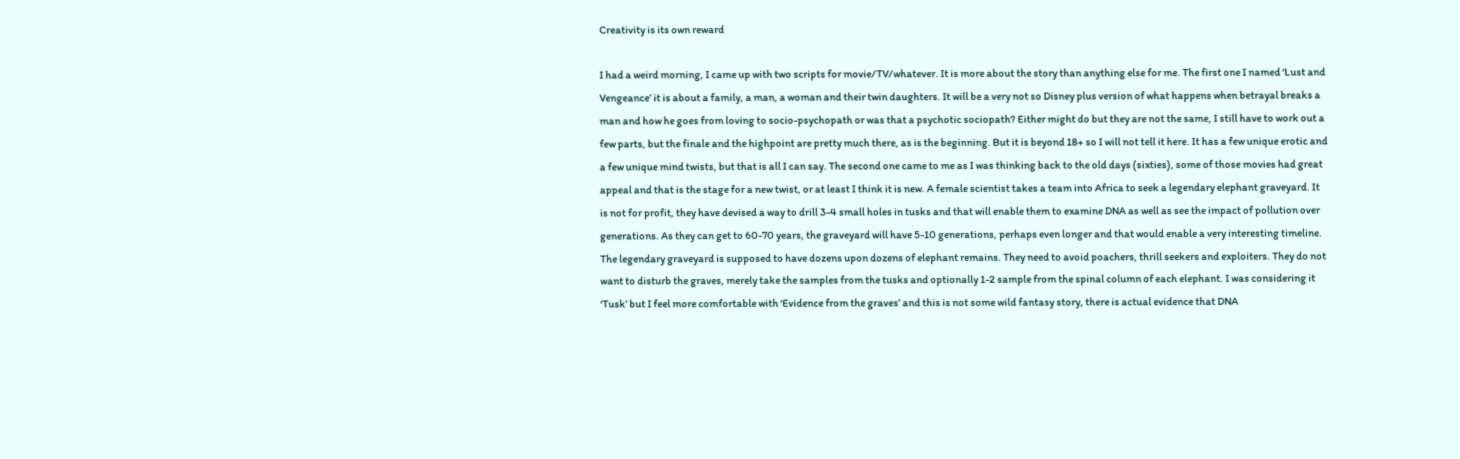Creativity is its own reward

I had a weird morning, I came up with two scripts for movie/TV/whatever. It is more about the story than anything else for me. The first one I named ‘Lust and Vengeance’ it is about a family, a man, a woman and their twin daughters. It will be a very not so Disney plus version of what happens when betrayal breaks a man and how he goes from loving to socio-psychopath or was that a psychotic sociopath? Either might do but they are not the same, I still have to work out a few parts, but the finale and the highpoint are pretty much there, as is the beginning. But it is beyond 18+ so I will not tell it here. It has a few unique erotic and a few unique mind twists, but that is all I can say. The second one came to me as I was thinking back to the old days (sixties), some of those movies had great appeal and that is the stage for a new twist, or at least I think it is new. A female scientist takes a team into Africa to seek a legendary elephant graveyard. It is not for profit, they have devised a way to drill 3-4 small holes in tusks and that will enable them to examine DNA as well as see the impact of pollution over generations. As they can get to 60-70 years, the graveyard will have 5-10 generations, perhaps even longer and that would enable a very interesting timeline. The legendary graveyard is supposed to have dozens upon dozens of elephant remains. They need to avoid poachers, thrill seekers and exploiters. They do not want to disturb the graves, merely take the samples from the tusks and optionally 1-2 sample from the spinal column of each elephant. I was considering it ‘Tusk’ but I feel more comfortable with ‘Evidence from the graves’ and this is not some wild fantasy story, there is actual evidence that DNA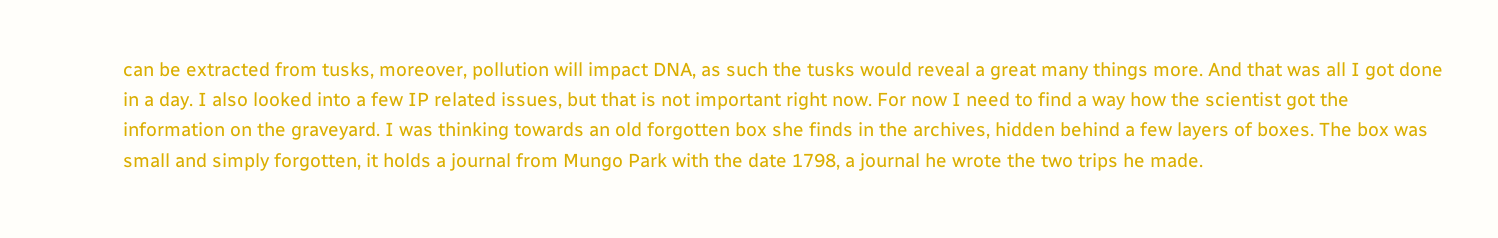can be extracted from tusks, moreover, pollution will impact DNA, as such the tusks would reveal a great many things more. And that was all I got done in a day. I also looked into a few IP related issues, but that is not important right now. For now I need to find a way how the scientist got the information on the graveyard. I was thinking towards an old forgotten box she finds in the archives, hidden behind a few layers of boxes. The box was small and simply forgotten, it holds a journal from Mungo Park with the date 1798, a journal he wrote the two trips he made.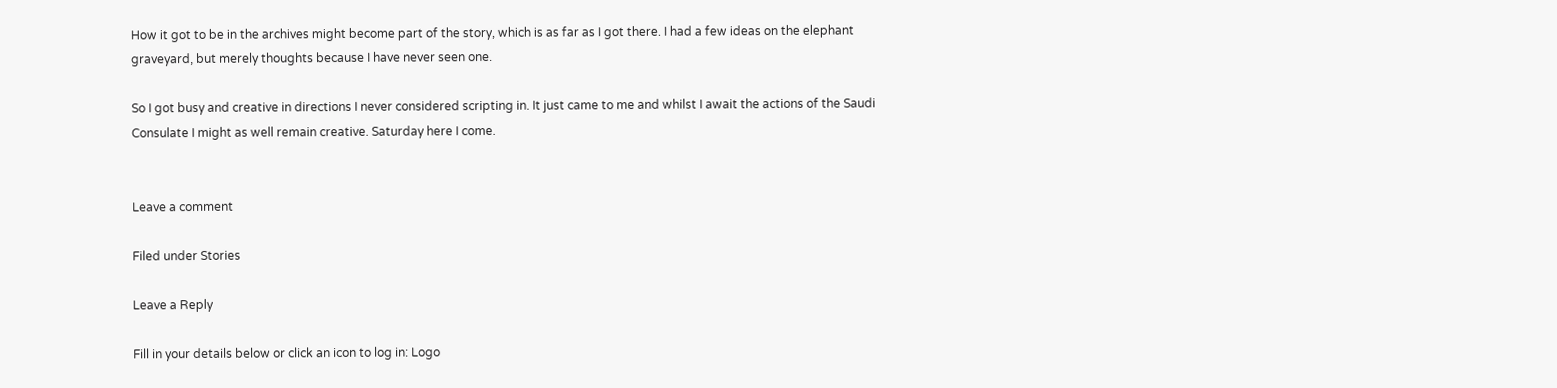How it got to be in the archives might become part of the story, which is as far as I got there. I had a few ideas on the elephant graveyard, but merely thoughts because I have never seen one.

So I got busy and creative in directions I never considered scripting in. It just came to me and whilst I await the actions of the Saudi Consulate I might as well remain creative. Saturday here I come.


Leave a comment

Filed under Stories

Leave a Reply

Fill in your details below or click an icon to log in: Logo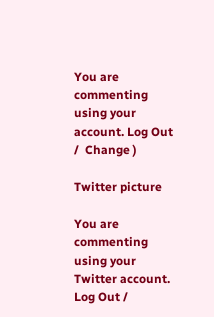You are commenting using your account. Log Out /  Change )

Twitter picture

You are commenting using your Twitter account. Log Out /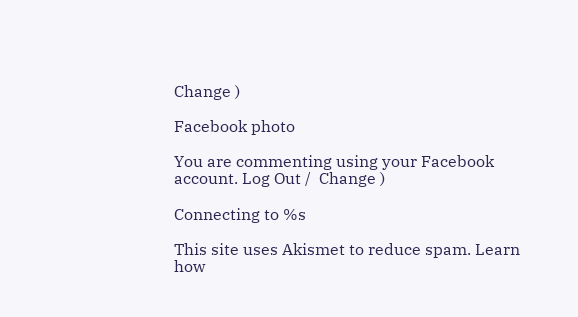Change )

Facebook photo

You are commenting using your Facebook account. Log Out /  Change )

Connecting to %s

This site uses Akismet to reduce spam. Learn how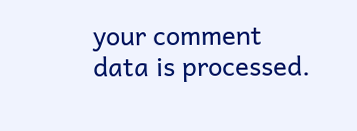your comment data is processed.